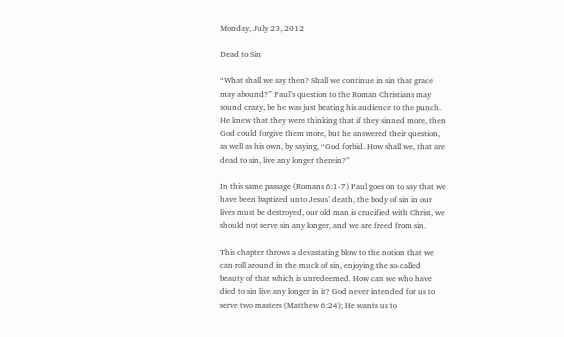Monday, July 23, 2012

Dead to Sin

“What shall we say then? Shall we continue in sin that grace may abound?” Paul’s question to the Roman Christians may sound crazy, be he was just beating his audience to the punch. He knew that they were thinking that if they sinned more, then God could forgive them more, but he answered their question, as well as his own, by saying, “God forbid. How shall we, that are dead to sin, live any longer therein?”

In this same passage (Romans 6:1-7) Paul goes on to say that we have been baptized unto Jesus’ death, the body of sin in our lives must be destroyed, our old man is crucified with Christ, we should not serve sin any longer, and we are freed from sin.

This chapter throws a devastating blow to the notion that we can roll around in the muck of sin, enjoying the so-called beauty of that which is unredeemed. How can we who have died to sin live any longer in it? God never intended for us to serve two masters (Matthew 6:24); He wants us to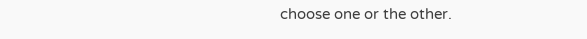choose one or the other.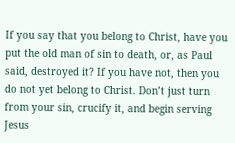If you say that you belong to Christ, have you put the old man of sin to death, or, as Paul said, destroyed it? If you have not, then you do not yet belong to Christ. Don’t just turn from your sin, crucify it, and begin serving Jesus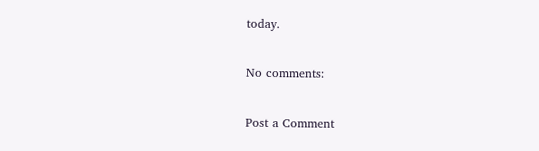today.

No comments:

Post a Comment